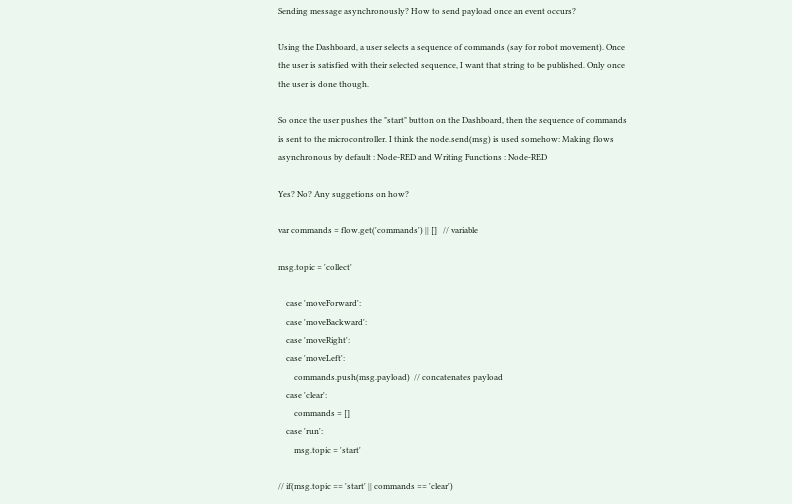Sending message asynchronously? How to send payload once an event occurs?

Using the Dashboard, a user selects a sequence of commands (say for robot movement). Once the user is satisfied with their selected sequence, I want that string to be published. Only once the user is done though.

So once the user pushes the "start" button on the Dashboard, then the sequence of commands is sent to the microcontroller. I think the node.send(msg) is used somehow: Making flows asynchronous by default : Node-RED and Writing Functions : Node-RED

Yes? No? Any suggetions on how?

var commands = flow.get('commands') || []   // variable

msg.topic = 'collect'

    case 'moveForward':
    case 'moveBackward':
    case 'moveRight':
    case 'moveLeft':
        commands.push(msg.payload)  // concatenates payload
    case 'clear':
        commands = []
    case 'run':
        msg.topic = 'start'

// if(msg.topic == 'start' || commands == 'clear')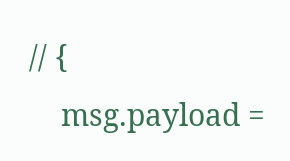// {
    msg.payload =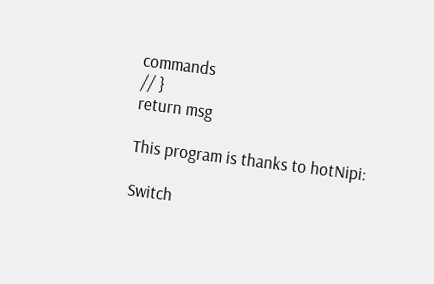commands
// }
return msg

This program is thanks to hotNipi:

Switch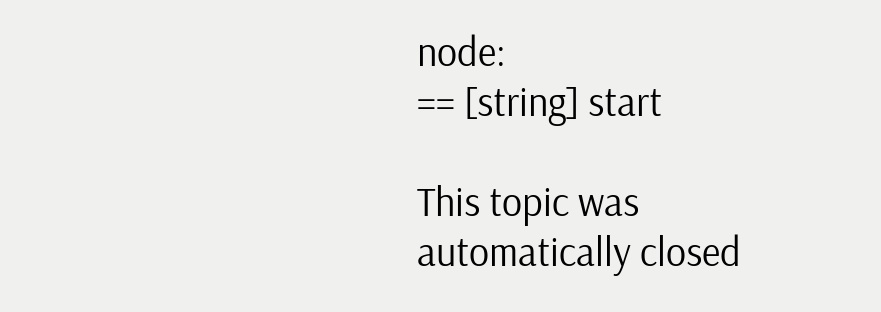node:
== [string] start

This topic was automatically closed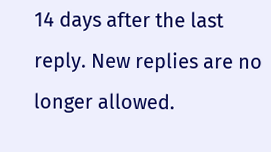14 days after the last reply. New replies are no longer allowed.